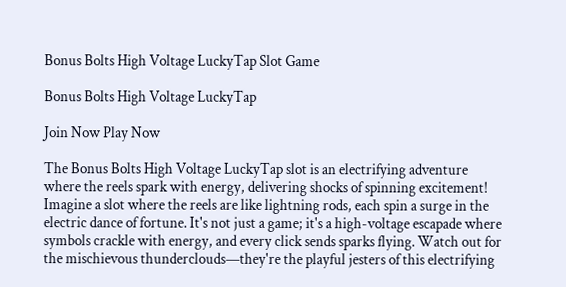Bonus Bolts High Voltage LuckyTap Slot Game

Bonus Bolts High Voltage LuckyTap

Join Now Play Now

The Bonus Bolts High Voltage LuckyTap slot is an electrifying adventure where the reels spark with energy, delivering shocks of spinning excitement! Imagine a slot where the reels are like lightning rods, each spin a surge in the electric dance of fortune. It's not just a game; it's a high-voltage escapade where symbols crackle with energy, and every click sends sparks flying. Watch out for the mischievous thunderclouds—they're the playful jesters of this electrifying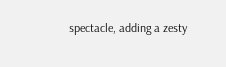spectacle, adding a zesty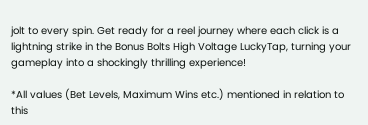jolt to every spin. Get ready for a reel journey where each click is a lightning strike in the Bonus Bolts High Voltage LuckyTap, turning your gameplay into a shockingly thrilling experience!

*All values (Bet Levels, Maximum Wins etc.) mentioned in relation to this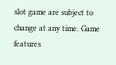slot game are subject to change at any time. Game features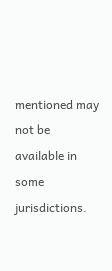mentioned may not be available in some jurisdictions.